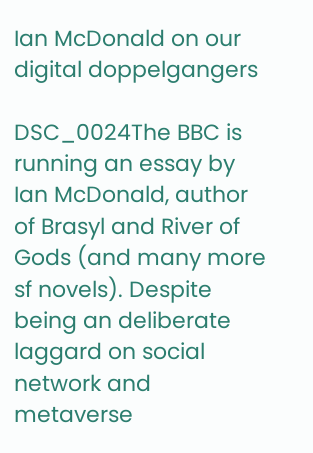Ian McDonald on our digital doppelgangers

DSC_0024The BBC is running an essay by Ian McDonald, author of Brasyl and River of Gods (and many more sf novels). Despite being an deliberate laggard on social network and metaverse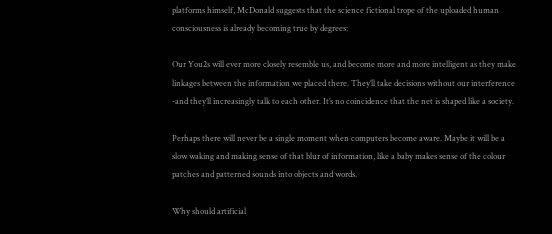platforms himself, McDonald suggests that the science fictional trope of the uploaded human consciousness is already becoming true by degrees:

Our You2s will ever more closely resemble us, and become more and more intelligent as they make linkages between the information we placed there. They’ll take decisions without our interference -and they’ll increasingly talk to each other. It’s no coincidence that the net is shaped like a society.

Perhaps there will never be a single moment when computers become aware. Maybe it will be a slow waking and making sense of that blur of information, like a baby makes sense of the colour patches and patterned sounds into objects and words.

Why should artificial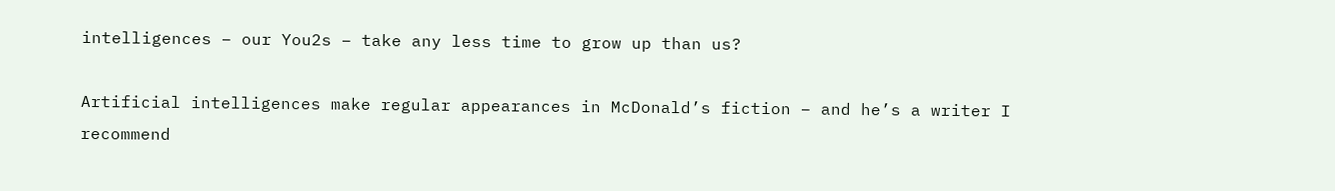intelligences – our You2s – take any less time to grow up than us?

Artificial intelligences make regular appearances in McDonald’s fiction – and he’s a writer I recommend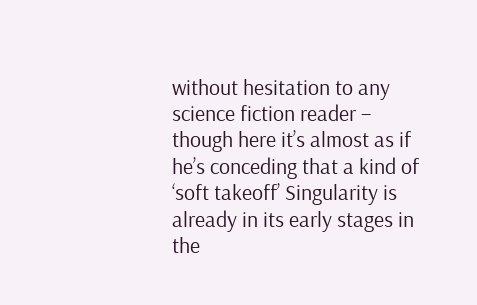without hesitation to any science fiction reader – though here it’s almost as if he’s conceding that a kind of ‘soft takeoff’ Singularity is already in its early stages in the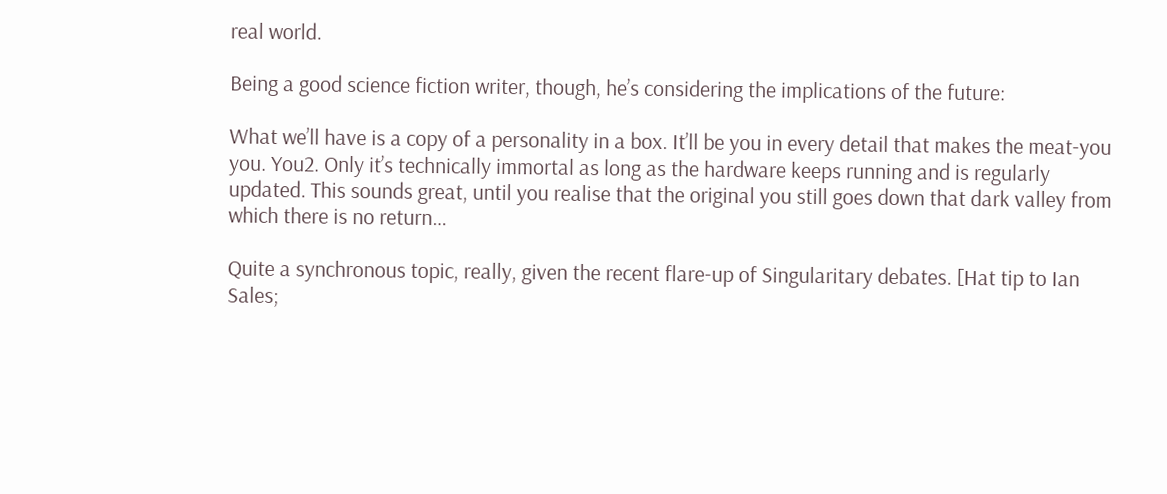real world.

Being a good science fiction writer, though, he’s considering the implications of the future:

What we’ll have is a copy of a personality in a box. It’ll be you in every detail that makes the meat-you you. You2. Only it’s technically immortal as long as the hardware keeps running and is regularly updated. This sounds great, until you realise that the original you still goes down that dark valley from which there is no return…

Quite a synchronous topic, really, given the recent flare-up of Singularitary debates. [Hat tip to Ian Sales;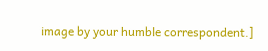image by your humble correspondent.]